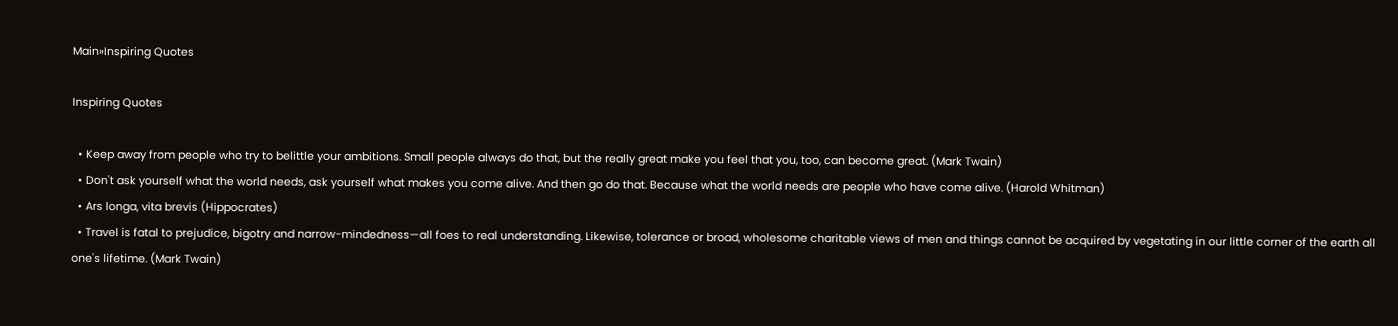Main»Inspiring Quotes

Inspiring Quotes

  • Keep away from people who try to belittle your ambitions. Small people always do that, but the really great make you feel that you, too, can become great. (Mark Twain)
  • Don't ask yourself what the world needs, ask yourself what makes you come alive. And then go do that. Because what the world needs are people who have come alive. (Harold Whitman)
  • Ars longa, vita brevis (Hippocrates)
  • Travel is fatal to prejudice, bigotry and narrow-mindedness—all foes to real understanding. Likewise, tolerance or broad, wholesome charitable views of men and things cannot be acquired by vegetating in our little corner of the earth all one's lifetime. (Mark Twain)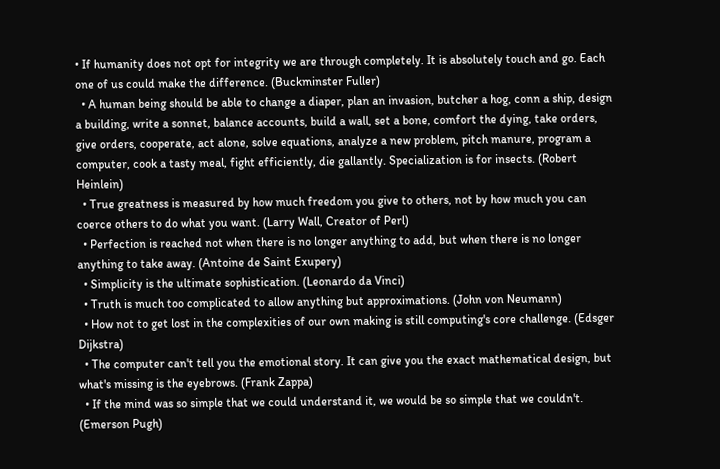• If humanity does not opt for integrity we are through completely. It is absolutely touch and go. Each one of us could make the difference. (Buckminster Fuller)
  • A human being should be able to change a diaper, plan an invasion, butcher a hog, conn a ship, design a building, write a sonnet, balance accounts, build a wall, set a bone, comfort the dying, take orders, give orders, cooperate, act alone, solve equations, analyze a new problem, pitch manure, program a computer, cook a tasty meal, fight efficiently, die gallantly. Specialization is for insects. (Robert Heinlein)
  • True greatness is measured by how much freedom you give to others, not by how much you can coerce others to do what you want. (Larry Wall, Creator of Perl)
  • Perfection is reached not when there is no longer anything to add, but when there is no longer anything to take away. (Antoine de Saint Exupery)
  • Simplicity is the ultimate sophistication. (Leonardo da Vinci)
  • Truth is much too complicated to allow anything but approximations. (John von Neumann)
  • How not to get lost in the complexities of our own making is still computing's core challenge. (Edsger Dijkstra)
  • The computer can't tell you the emotional story. It can give you the exact mathematical design, but what's missing is the eyebrows. (Frank Zappa)
  • If the mind was so simple that we could understand it, we would be so simple that we couldn't. (Emerson Pugh)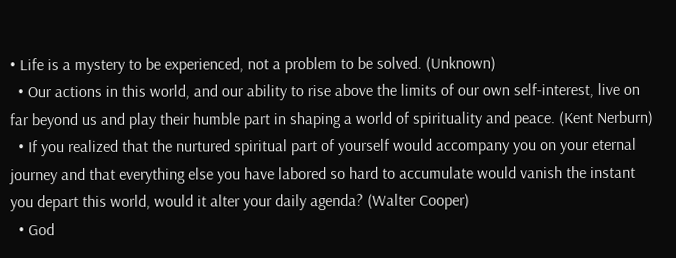• Life is a mystery to be experienced, not a problem to be solved. (Unknown)
  • Our actions in this world, and our ability to rise above the limits of our own self-interest, live on far beyond us and play their humble part in shaping a world of spirituality and peace. (Kent Nerburn)
  • If you realized that the nurtured spiritual part of yourself would accompany you on your eternal journey and that everything else you have labored so hard to accumulate would vanish the instant you depart this world, would it alter your daily agenda? (Walter Cooper)
  • God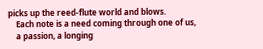picks up the reed-flute world and blows.
    Each note is a need coming through one of us,
    a passion, a longing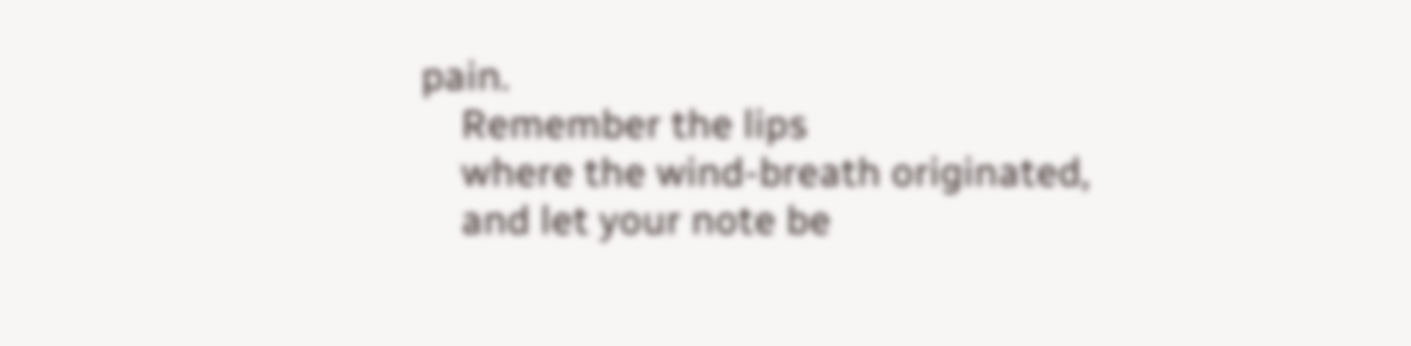pain.
    Remember the lips
    where the wind-breath originated,
    and let your note be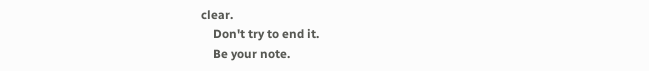clear.
    Don't try to end it.
    Be your note.